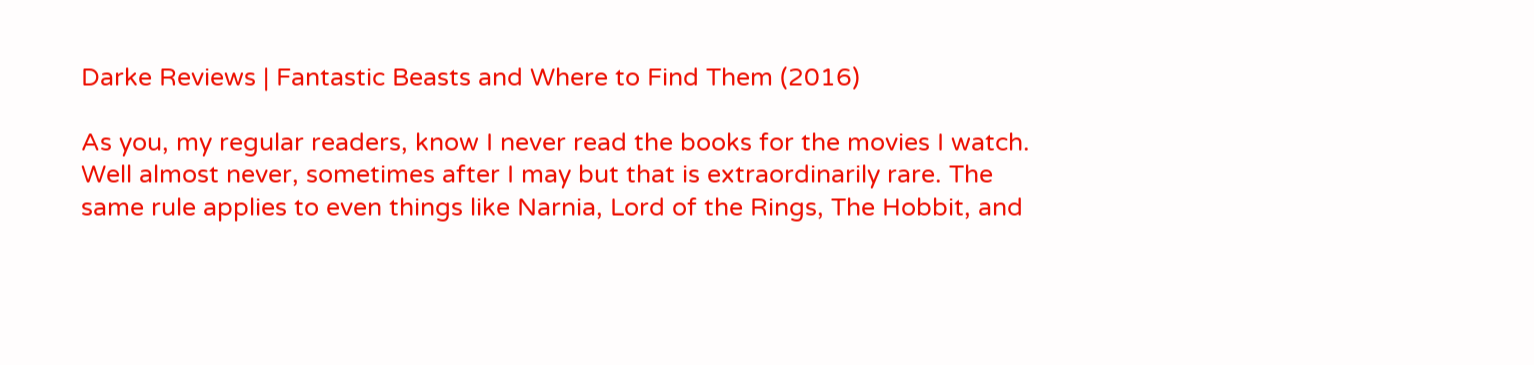Darke Reviews | Fantastic Beasts and Where to Find Them (2016)

As you, my regular readers, know I never read the books for the movies I watch. Well almost never, sometimes after I may but that is extraordinarily rare. The same rule applies to even things like Narnia, Lord of the Rings, The Hobbit, and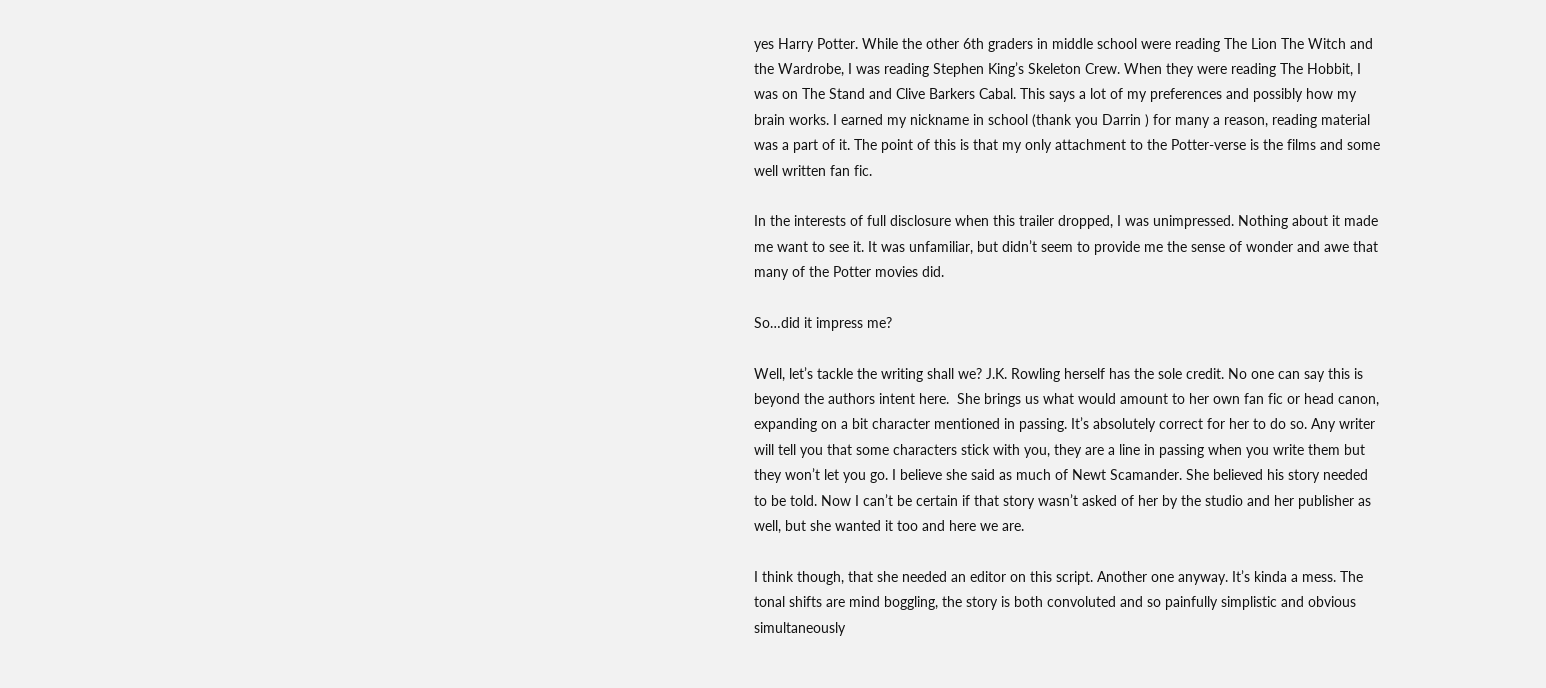yes Harry Potter. While the other 6th graders in middle school were reading The Lion The Witch and the Wardrobe, I was reading Stephen King’s Skeleton Crew. When they were reading The Hobbit, I was on The Stand and Clive Barkers Cabal. This says a lot of my preferences and possibly how my brain works. I earned my nickname in school (thank you Darrin ) for many a reason, reading material was a part of it. The point of this is that my only attachment to the Potter-verse is the films and some well written fan fic.

In the interests of full disclosure when this trailer dropped, I was unimpressed. Nothing about it made me want to see it. It was unfamiliar, but didn’t seem to provide me the sense of wonder and awe that many of the Potter movies did.

So…did it impress me?

Well, let’s tackle the writing shall we? J.K. Rowling herself has the sole credit. No one can say this is beyond the authors intent here.  She brings us what would amount to her own fan fic or head canon, expanding on a bit character mentioned in passing. It’s absolutely correct for her to do so. Any writer will tell you that some characters stick with you, they are a line in passing when you write them but they won’t let you go. I believe she said as much of Newt Scamander. She believed his story needed to be told. Now I can’t be certain if that story wasn’t asked of her by the studio and her publisher as well, but she wanted it too and here we are.

I think though, that she needed an editor on this script. Another one anyway. It’s kinda a mess. The tonal shifts are mind boggling, the story is both convoluted and so painfully simplistic and obvious simultaneously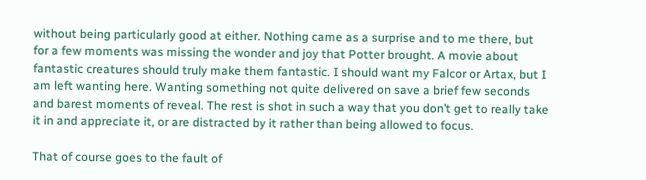without being particularly good at either. Nothing came as a surprise and to me there, but for a few moments was missing the wonder and joy that Potter brought. A movie about fantastic creatures should truly make them fantastic. I should want my Falcor or Artax, but I am left wanting here. Wanting something not quite delivered on save a brief few seconds and barest moments of reveal. The rest is shot in such a way that you don’t get to really take it in and appreciate it, or are distracted by it rather than being allowed to focus.

That of course goes to the fault of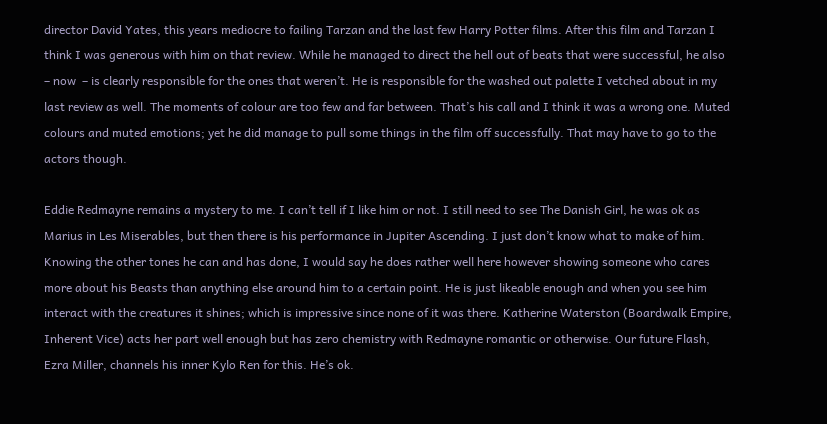director David Yates, this years mediocre to failing Tarzan and the last few Harry Potter films. After this film and Tarzan I think I was generous with him on that review. While he managed to direct the hell out of beats that were successful, he also – now  – is clearly responsible for the ones that weren’t. He is responsible for the washed out palette I vetched about in my last review as well. The moments of colour are too few and far between. That’s his call and I think it was a wrong one. Muted colours and muted emotions; yet he did manage to pull some things in the film off successfully. That may have to go to the actors though.

Eddie Redmayne remains a mystery to me. I can’t tell if I like him or not. I still need to see The Danish Girl, he was ok as Marius in Les Miserables, but then there is his performance in Jupiter Ascending. I just don’t know what to make of him. Knowing the other tones he can and has done, I would say he does rather well here however showing someone who cares more about his Beasts than anything else around him to a certain point. He is just likeable enough and when you see him interact with the creatures it shines; which is impressive since none of it was there. Katherine Waterston (Boardwalk Empire, Inherent Vice) acts her part well enough but has zero chemistry with Redmayne romantic or otherwise. Our future Flash, Ezra Miller, channels his inner Kylo Ren for this. He’s ok.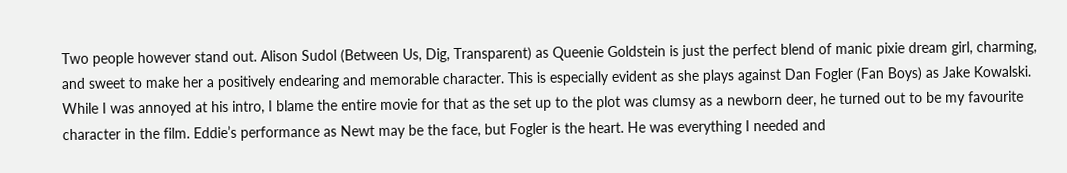Two people however stand out. Alison Sudol (Between Us, Dig, Transparent) as Queenie Goldstein is just the perfect blend of manic pixie dream girl, charming, and sweet to make her a positively endearing and memorable character. This is especially evident as she plays against Dan Fogler (Fan Boys) as Jake Kowalski. While I was annoyed at his intro, I blame the entire movie for that as the set up to the plot was clumsy as a newborn deer, he turned out to be my favourite character in the film. Eddie’s performance as Newt may be the face, but Fogler is the heart. He was everything I needed and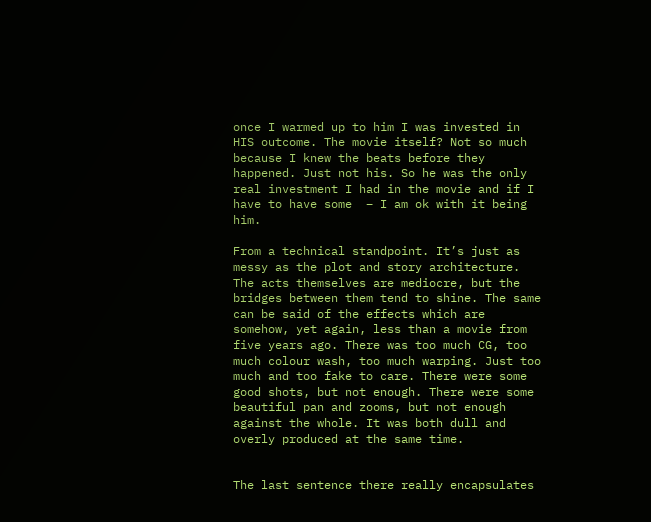once I warmed up to him I was invested in HIS outcome. The movie itself? Not so much because I knew the beats before they happened. Just not his. So he was the only real investment I had in the movie and if I have to have some  – I am ok with it being him.

From a technical standpoint. It’s just as messy as the plot and story architecture.  The acts themselves are mediocre, but the bridges between them tend to shine. The same can be said of the effects which are somehow, yet again, less than a movie from five years ago. There was too much CG, too much colour wash, too much warping. Just too much and too fake to care. There were some good shots, but not enough. There were some beautiful pan and zooms, but not enough against the whole. It was both dull and overly produced at the same time.


The last sentence there really encapsulates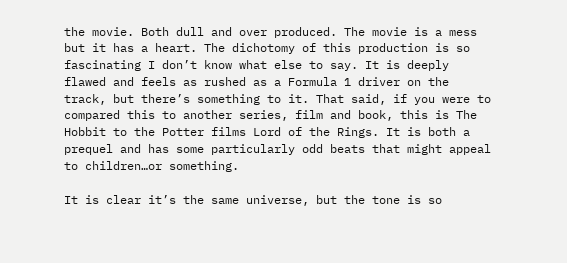the movie. Both dull and over produced. The movie is a mess but it has a heart. The dichotomy of this production is so fascinating I don’t know what else to say. It is deeply flawed and feels as rushed as a Formula 1 driver on the track, but there’s something to it. That said, if you were to compared this to another series, film and book, this is The Hobbit to the Potter films Lord of the Rings. It is both a prequel and has some particularly odd beats that might appeal to children…or something.

It is clear it’s the same universe, but the tone is so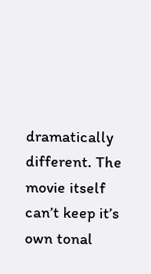dramatically different. The movie itself can’t keep it’s own tonal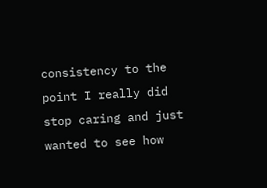consistency to the point I really did stop caring and just wanted to see how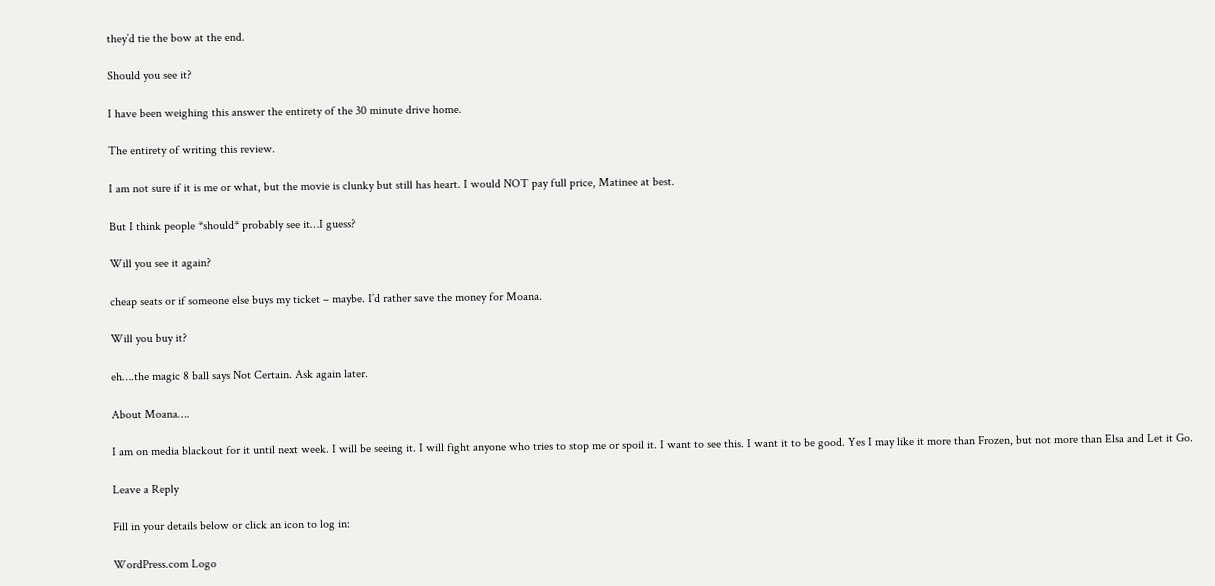they’d tie the bow at the end.

Should you see it?

I have been weighing this answer the entirety of the 30 minute drive home.

The entirety of writing this review.

I am not sure if it is me or what, but the movie is clunky but still has heart. I would NOT pay full price, Matinee at best.

But I think people *should* probably see it…I guess?

Will you see it again?

cheap seats or if someone else buys my ticket – maybe. I’d rather save the money for Moana.

Will you buy it?

eh….the magic 8 ball says Not Certain. Ask again later.

About Moana….

I am on media blackout for it until next week. I will be seeing it. I will fight anyone who tries to stop me or spoil it. I want to see this. I want it to be good. Yes I may like it more than Frozen, but not more than Elsa and Let it Go.

Leave a Reply

Fill in your details below or click an icon to log in:

WordPress.com Logo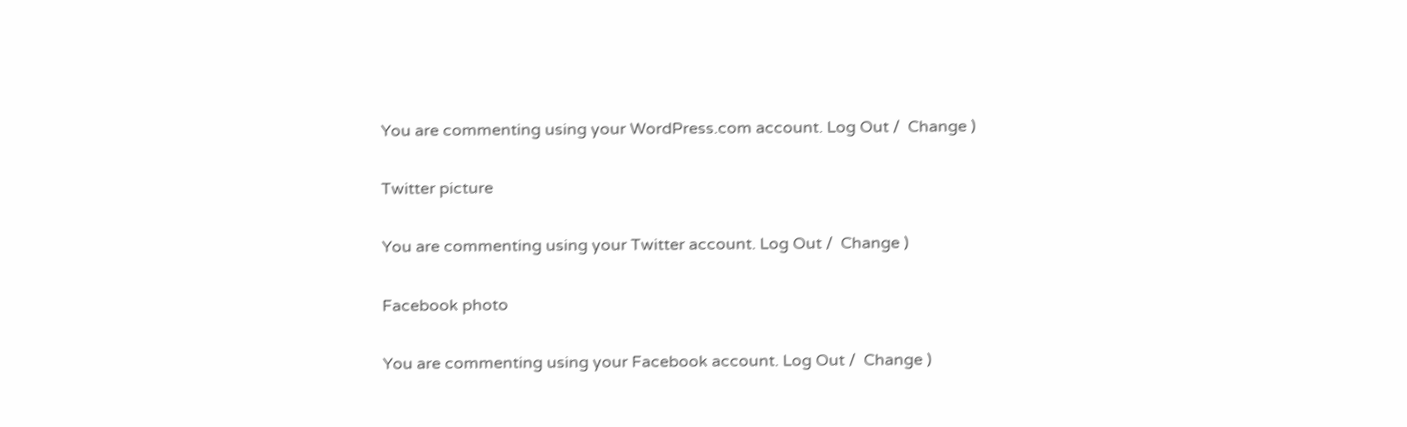You are commenting using your WordPress.com account. Log Out /  Change )

Twitter picture

You are commenting using your Twitter account. Log Out /  Change )

Facebook photo

You are commenting using your Facebook account. Log Out /  Change )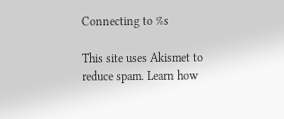Connecting to %s

This site uses Akismet to reduce spam. Learn how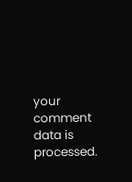your comment data is processed.